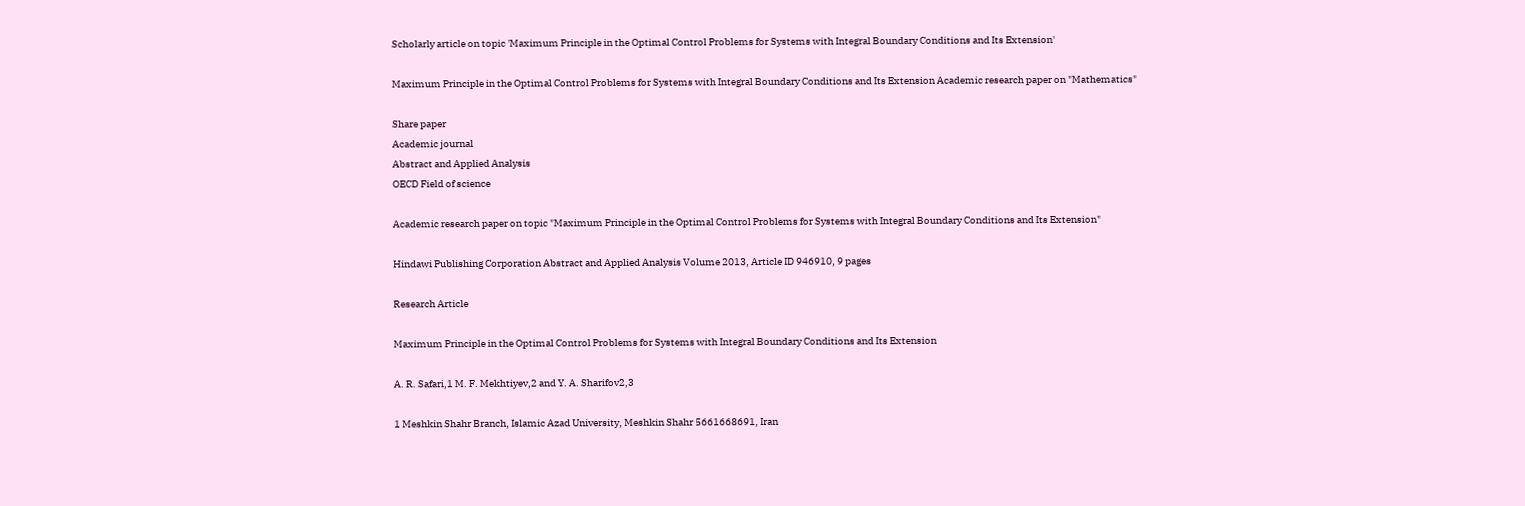Scholarly article on topic 'Maximum Principle in the Optimal Control Problems for Systems with Integral Boundary Conditions and Its Extension'

Maximum Principle in the Optimal Control Problems for Systems with Integral Boundary Conditions and Its Extension Academic research paper on "Mathematics"

Share paper
Academic journal
Abstract and Applied Analysis
OECD Field of science

Academic research paper on topic "Maximum Principle in the Optimal Control Problems for Systems with Integral Boundary Conditions and Its Extension"

Hindawi Publishing Corporation Abstract and Applied Analysis Volume 2013, Article ID 946910, 9 pages

Research Article

Maximum Principle in the Optimal Control Problems for Systems with Integral Boundary Conditions and Its Extension

A. R. Safari,1 M. F. Mekhtiyev,2 and Y. A. Sharifov2,3

1 Meshkin Shahr Branch, Islamic Azad University, Meshkin Shahr 5661668691, Iran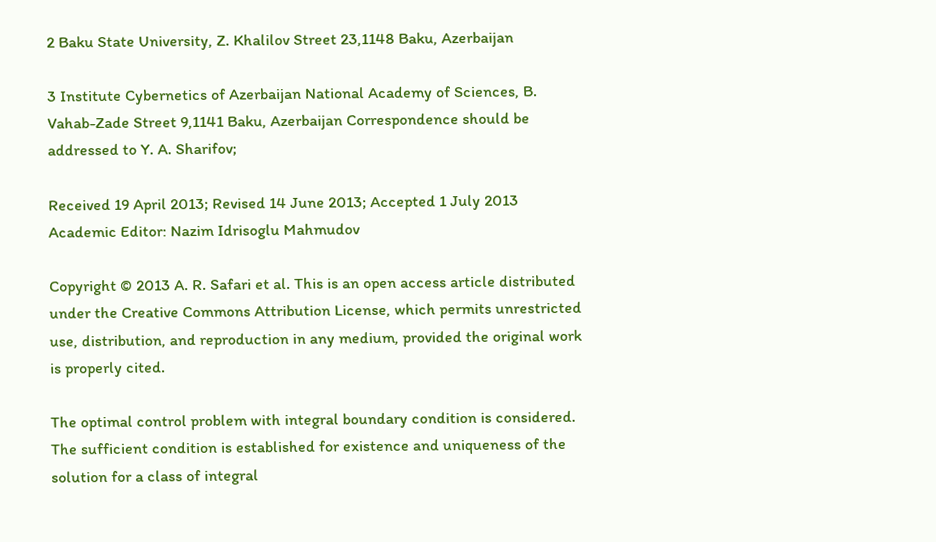2 Baku State University, Z. Khalilov Street 23,1148 Baku, Azerbaijan

3 Institute Cybernetics of Azerbaijan National Academy of Sciences, B. Vahab-Zade Street 9,1141 Baku, Azerbaijan Correspondence should be addressed to Y. A. Sharifov;

Received 19 April 2013; Revised 14 June 2013; Accepted 1 July 2013 Academic Editor: Nazim Idrisoglu Mahmudov

Copyright © 2013 A. R. Safari et al. This is an open access article distributed under the Creative Commons Attribution License, which permits unrestricted use, distribution, and reproduction in any medium, provided the original work is properly cited.

The optimal control problem with integral boundary condition is considered. The sufficient condition is established for existence and uniqueness of the solution for a class of integral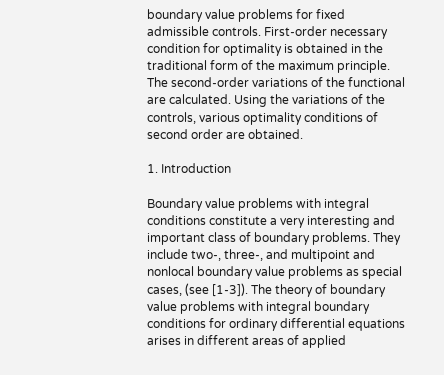boundary value problems for fixed admissible controls. First-order necessary condition for optimality is obtained in the traditional form of the maximum principle. The second-order variations of the functional are calculated. Using the variations of the controls, various optimality conditions of second order are obtained.

1. Introduction

Boundary value problems with integral conditions constitute a very interesting and important class of boundary problems. They include two-, three-, and multipoint and nonlocal boundary value problems as special cases, (see [1-3]). The theory of boundary value problems with integral boundary conditions for ordinary differential equations arises in different areas of applied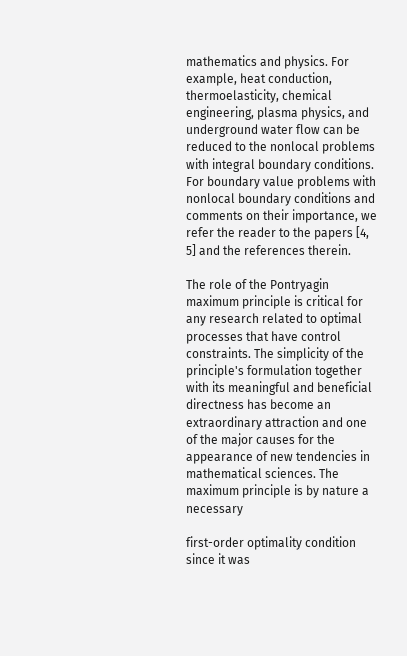mathematics and physics. For example, heat conduction, thermoelasticity, chemical engineering, plasma physics, and underground water flow can be reduced to the nonlocal problems with integral boundary conditions. For boundary value problems with nonlocal boundary conditions and comments on their importance, we refer the reader to the papers [4, 5] and the references therein.

The role of the Pontryagin maximum principle is critical for any research related to optimal processes that have control constraints. The simplicity of the principle's formulation together with its meaningful and beneficial directness has become an extraordinary attraction and one of the major causes for the appearance of new tendencies in mathematical sciences. The maximum principle is by nature a necessary

first-order optimality condition since it was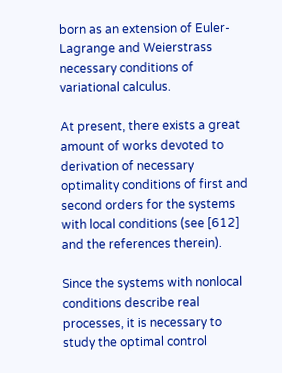born as an extension of Euler-Lagrange and Weierstrass necessary conditions of variational calculus.

At present, there exists a great amount of works devoted to derivation of necessary optimality conditions of first and second orders for the systems with local conditions (see [612] and the references therein).

Since the systems with nonlocal conditions describe real processes, it is necessary to study the optimal control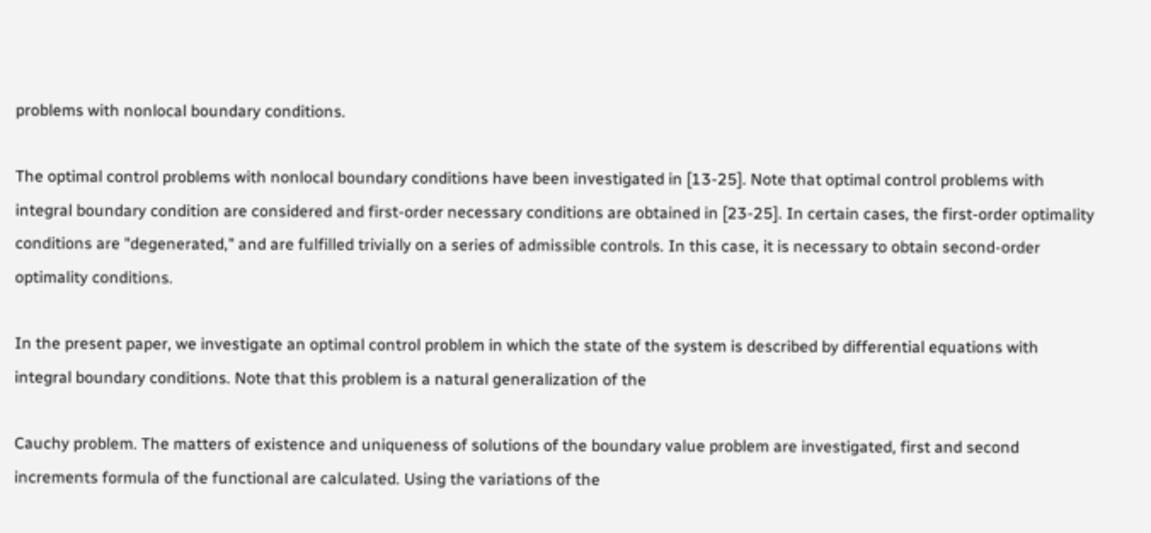problems with nonlocal boundary conditions.

The optimal control problems with nonlocal boundary conditions have been investigated in [13-25]. Note that optimal control problems with integral boundary condition are considered and first-order necessary conditions are obtained in [23-25]. In certain cases, the first-order optimality conditions are "degenerated," and are fulfilled trivially on a series of admissible controls. In this case, it is necessary to obtain second-order optimality conditions.

In the present paper, we investigate an optimal control problem in which the state of the system is described by differential equations with integral boundary conditions. Note that this problem is a natural generalization of the

Cauchy problem. The matters of existence and uniqueness of solutions of the boundary value problem are investigated, first and second increments formula of the functional are calculated. Using the variations of the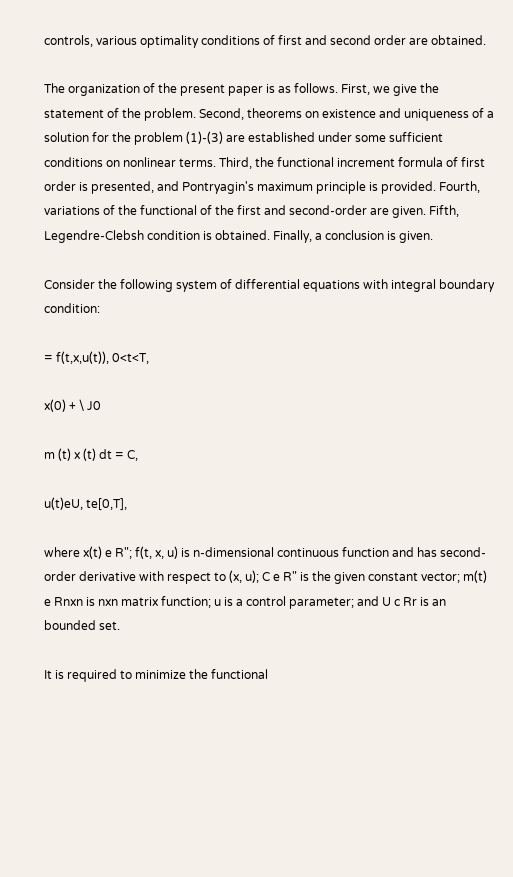controls, various optimality conditions of first and second order are obtained.

The organization of the present paper is as follows. First, we give the statement of the problem. Second, theorems on existence and uniqueness of a solution for the problem (1)-(3) are established under some sufficient conditions on nonlinear terms. Third, the functional increment formula of first order is presented, and Pontryagin's maximum principle is provided. Fourth, variations of the functional of the first and second-order are given. Fifth, Legendre-Clebsh condition is obtained. Finally, a conclusion is given.

Consider the following system of differential equations with integral boundary condition:

= f(t,x,u(t)), 0<t<T,

x(0) + \ J0

m (t) x (t) dt = C,

u(t)eU, te[0,T],

where x(t) e R"; f(t, x, u) is n-dimensional continuous function and has second-order derivative with respect to (x, u); C e R" is the given constant vector; m(t) e Rnxn is nxn matrix function; u is a control parameter; and U c Rr is an bounded set.

It is required to minimize the functional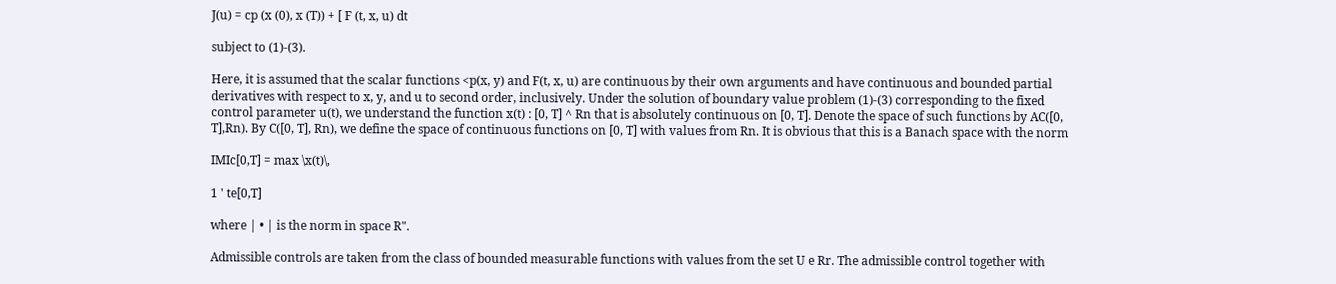J(u) = cp (x (0), x (T)) + [ F (t, x, u) dt

subject to (1)-(3).

Here, it is assumed that the scalar functions <p(x, y) and F(t, x, u) are continuous by their own arguments and have continuous and bounded partial derivatives with respect to x, y, and u to second order, inclusively. Under the solution of boundary value problem (1)-(3) corresponding to the fixed control parameter u(t), we understand the function x(t) : [0, T] ^ Rn that is absolutely continuous on [0, T]. Denote the space of such functions by AC([0, T],Rn). By C([0, T], Rn), we define the space of continuous functions on [0, T] with values from Rn. It is obvious that this is a Banach space with the norm

IMIc[0,T] = max \x(t)\,

1 ' te[0,T]

where | • | is the norm in space R".

Admissible controls are taken from the class of bounded measurable functions with values from the set U e Rr. The admissible control together with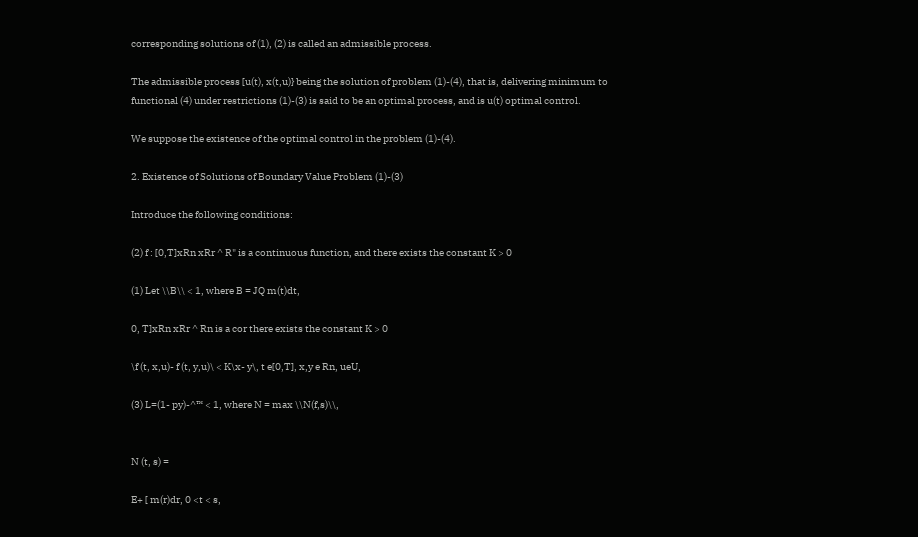corresponding solutions of (1), (2) is called an admissible process.

The admissible process [u(t), x(t,u)} being the solution of problem (1)-(4), that is, delivering minimum to functional (4) under restrictions (1)-(3) is said to be an optimal process, and is u(t) optimal control.

We suppose the existence of the optimal control in the problem (1)-(4).

2. Existence of Solutions of Boundary Value Problem (1)-(3)

Introduce the following conditions:

(2) f : [0,T]xRn xRr ^ R" is a continuous function, and there exists the constant K > 0

(1) Let \\B\\ < 1, where B = JQ m(t)dt,

0, T]xRn xRr ^ Rn is a cor there exists the constant K > 0

\f (t, x,u)- f (t, y,u)\ < K\x- y\, t e[0,T], x,y e Rn, ueU,

(3) L=(1- py)-^™ < 1, where N = max \\N(f,s)\\,


N (t, s) =

E+ [ m(r)dr, 0 <t < s,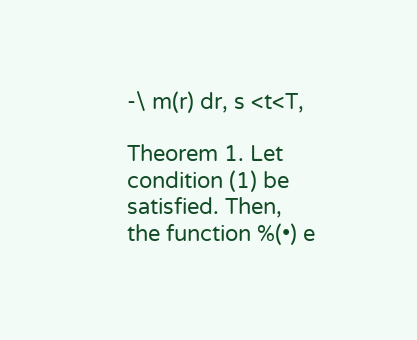-\ m(r) dr, s <t<T,

Theorem 1. Let condition (1) be satisfied. Then, the function %(•) e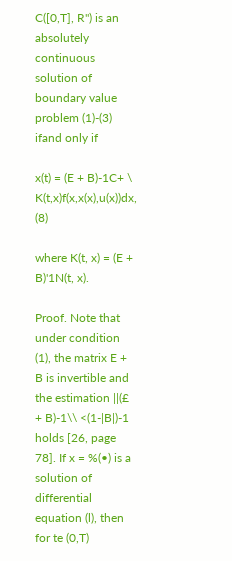C([0,T], R") is an absolutely continuous solution of boundary value problem (1)-(3) ifand only if

x(t) = (E + B)-1C+ \ K(t,x)f(x,x(x),u(x))dx, (8)

where K(t, x) = (E + B)'1N(t, x).

Proof. Note that under condition (1), the matrix E + B is invertible and the estimation ||(£ + B)-1\\ <(1-|B|)-1 holds [26, page 78]. If x = %(•) is a solution of differential equation (l), then for te (0,T)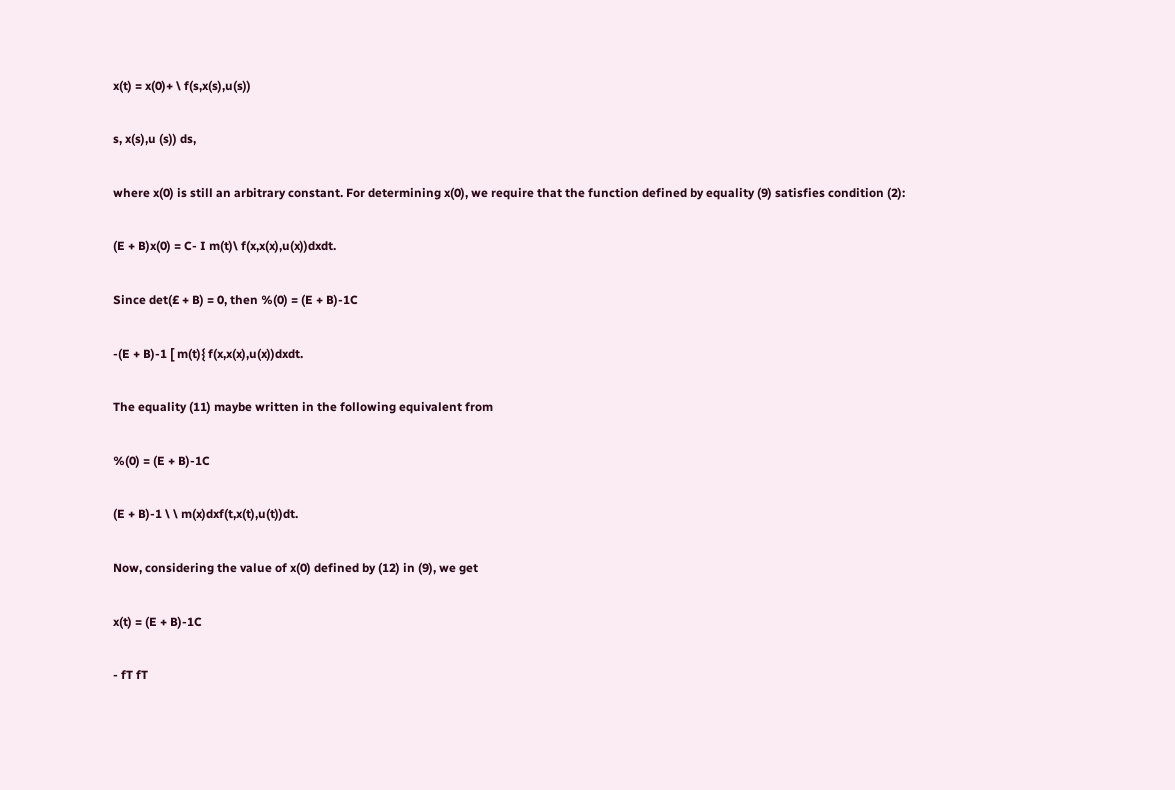x(t) = x(0)+ \ f(s,x(s),u(s))

s, x(s),u (s)) ds,

where x(0) is still an arbitrary constant. For determining x(0), we require that the function defined by equality (9) satisfies condition (2):

(E + B)x(0) = C- I m(t)\ f(x,x(x),u(x))dxdt.

Since det(£ + B) = 0, then %(0) = (E + B)-1C

-(E + B)-1 [ m(t){ f(x,x(x),u(x))dxdt.

The equality (11) maybe written in the following equivalent from

%(0) = (E + B)-1C

(E + B)-1 \ \ m(x)dxf(t,x(t),u(t))dt.

Now, considering the value of x(0) defined by (12) in (9), we get

x(t) = (E + B)-1C

- fT fT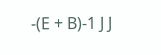-(E + B)-1 J J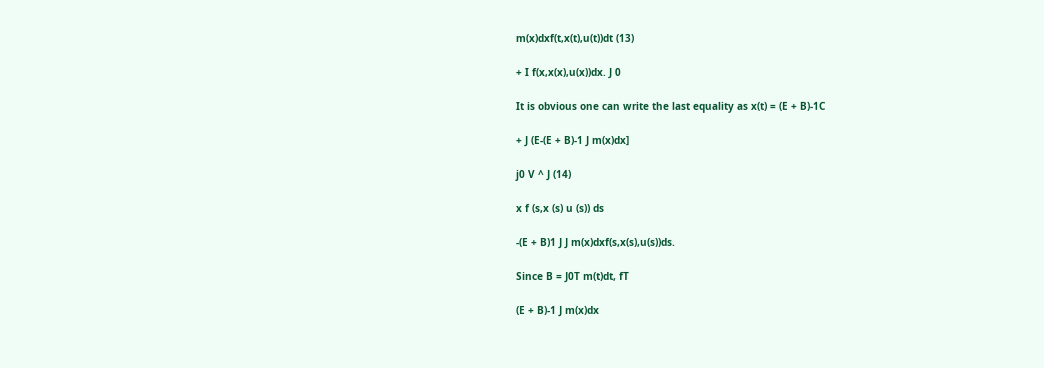m(x)dxf(t,x(t),u(t))dt (13)

+ I f(x,x(x),u(x))dx. J 0

It is obvious one can write the last equality as x(t) = (E + B)-1C

+ J (E-(E + B)-1 J m(x)dx]

j0 V ^ J (14)

x f (s,x (s) u (s)) ds

-(E + B)1 J J m(x)dxf(s,x(s),u(s))ds.

Since B = J0T m(t)dt, fT

(E + B)-1 J m(x)dx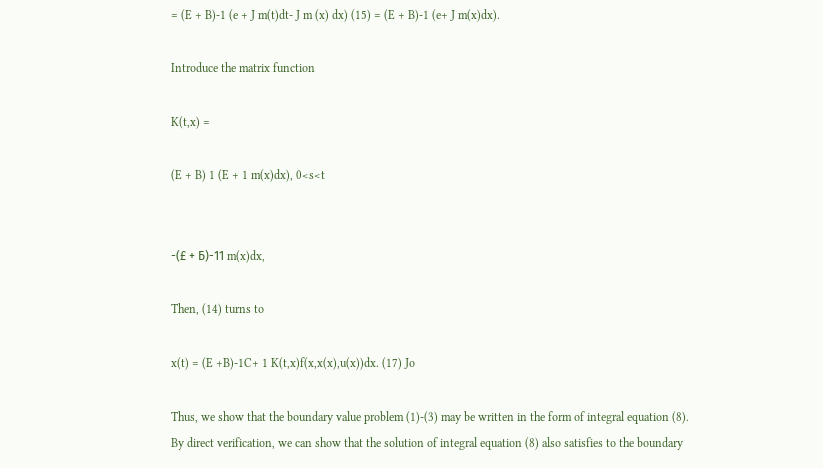= (E + B)-1 (e + J m(t)dt- J m (x) dx) (15) = (E + B)-1 (e+ J m(x)dx).

Introduce the matrix function

K(t,x) =

(E + B) 1 (E + 1 m(x)dx), 0<s<t


-(£ + Б)-11 m(x)dx,

Then, (14) turns to

x(t) = (E +B)-1C+ 1 K(t,x)f(x,x(x),u(x))dx. (17) Jo

Thus, we show that the boundary value problem (1)-(3) may be written in the form of integral equation (8). By direct verification, we can show that the solution of integral equation (8) also satisfies to the boundary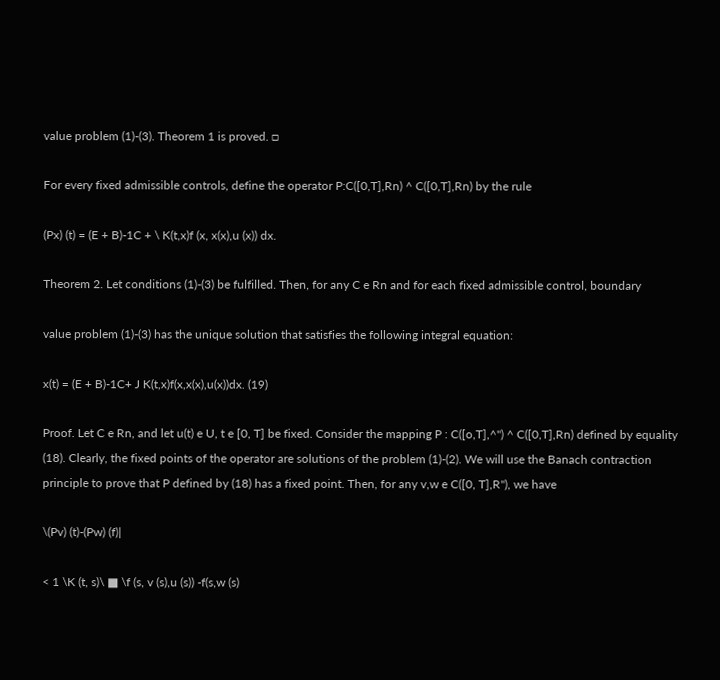value problem (1)-(3). Theorem 1 is proved. □

For every fixed admissible controls, define the operator P:C([0,T],Rn) ^ C([0,T],Rn) by the rule

(Px) (t) = (E + B)-1C + \ K(t,x)f (x, x(x),u (x)) dx.

Theorem 2. Let conditions (1)-(3) be fulfilled. Then, for any C e Rn and for each fixed admissible control, boundary

value problem (1)-(3) has the unique solution that satisfies the following integral equation:

x(t) = (E + B)-1C+ J K(t,x)f(x,x(x),u(x))dx. (19)

Proof. Let C e Rn, and let u(t) e U, t e [0, T] be fixed. Consider the mapping P : C([o,T],^") ^ C([0,T],Rn) defined by equality (18). Clearly, the fixed points of the operator are solutions of the problem (1)-(2). We will use the Banach contraction principle to prove that P defined by (18) has a fixed point. Then, for any v,w e C([0, T],R"), we have

\(Pv) (t)-(Pw) (f)|

< 1 \K (t, s)\ ■ \f (s, v (s),u (s)) -f(s,w (s)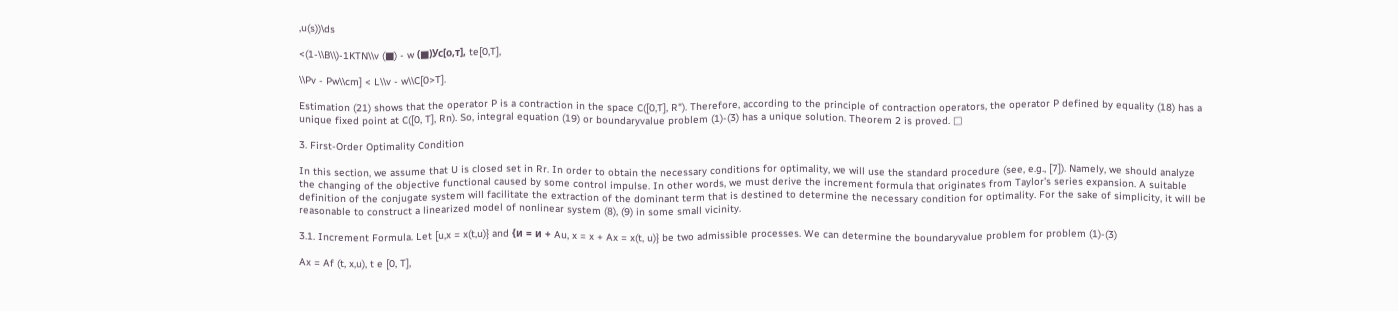,u(s))\ds

<(1-\\B\\)-1KTN\\v (■) - w (■)Ус[о,т], te[0,T],

\\Pv - Pw\\cm] < L\\v - w\\C[0>T].

Estimation (21) shows that the operator P is a contraction in the space C([0,T], R"). Therefore, according to the principle of contraction operators, the operator P defined by equality (18) has a unique fixed point at C([0, T], Rn). So, integral equation (19) or boundaryvalue problem (1)-(3) has a unique solution. Theorem 2 is proved. □

3. First-Order Optimality Condition

In this section, we assume that U is closed set in Rr. In order to obtain the necessary conditions for optimality, we will use the standard procedure (see, e.g., [7]). Namely, we should analyze the changing of the objective functional caused by some control impulse. In other words, we must derive the increment formula that originates from Taylor's series expansion. A suitable definition of the conjugate system will facilitate the extraction of the dominant term that is destined to determine the necessary condition for optimality. For the sake of simplicity, it will be reasonable to construct a linearized model of nonlinear system (8), (9) in some small vicinity.

3.1. Increment Formula. Let [u,x = x(t,u)} and {и = и + Au, x = x + Ax = x(t, u)} be two admissible processes. We can determine the boundaryvalue problem for problem (1)-(3)

Ax = Af (t, x,u), t e [0, T],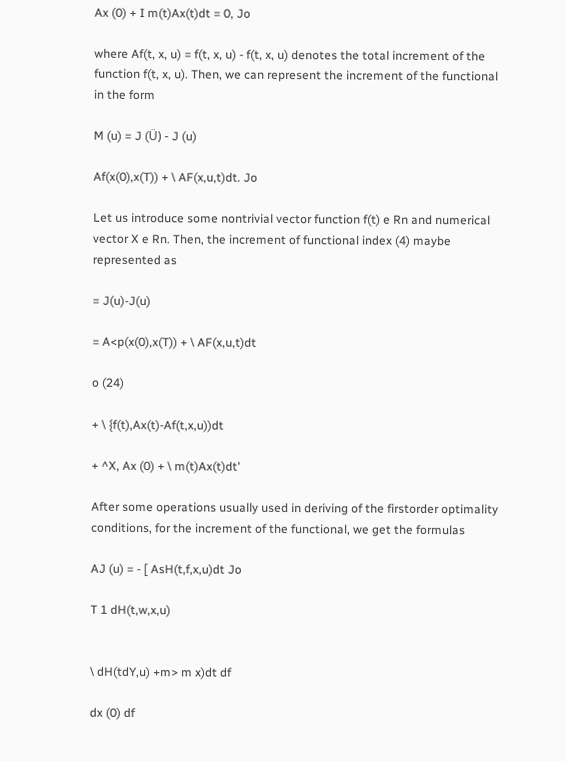Ax (0) + I m(t)Ax(t)dt = 0, Jo

where Af(t, x, u) = f(t, x, u) - f(t, x, u) denotes the total increment of the function f(t, x, u). Then, we can represent the increment of the functional in the form

M (u) = J (Ü) - J (u)

Af(x(0),x(T)) + \ AF(x,u,t)dt. Jo

Let us introduce some nontrivial vector function f(t) e Rn and numerical vector X e Rn. Then, the increment of functional index (4) maybe represented as

= J(u)-J(u)

= A<p(x(0),x(T)) + \ AF(x,u,t)dt

o (24)

+ \ {f(t),Ax(t)-Af(t,x,u))dt

+ ^X, Ax (0) + \ m(t)Ax(t)dt'

After some operations usually used in deriving of the firstorder optimality conditions, for the increment of the functional, we get the formulas

AJ (u) = - [ AsH(t,f,x,u)dt Jo

T 1 dH(t,w,x,u)


\ dH(tdY,u) +m> m x)dt df

dx (0) df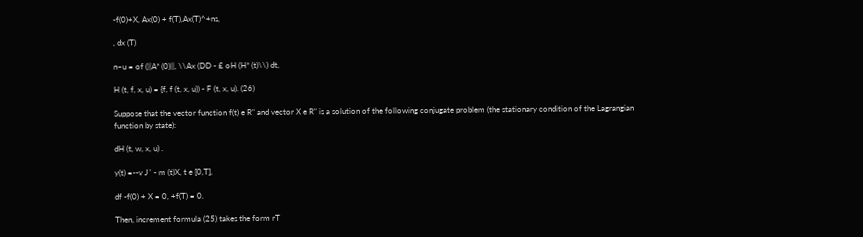-f(0)+X, Ax(0) + f(T),Ax(T)^+ns,

, dx (T)

n~u = of (||A* (0)||, \\Ax (DD - £ oH (H* (t)\\) dt,

H (t, f, x, u) = {f, f (t, x, u)) - F (t, x, u). (26)

Suppose that the vector function f(t) e R" and vector X e R" is a solution of the following conjugate problem (the stationary condition of the Lagrangian function by state):

dH (t, w, x, u) .

y(t) =--v J ' - m (t)X, t e [0,T],

df -f(0) + X = 0, +f(T) = 0.

Then, increment formula (25) takes the form rT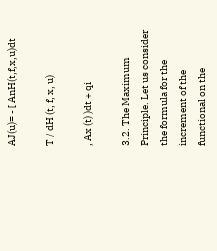AJ(u)= - [ AnH(t,f,x,u)dt

T / dH (t, f, x, u)

, Ax (t) )dt + qi

3.2. The Maximum Principle. Let us consider the formula for the increment of the functional on the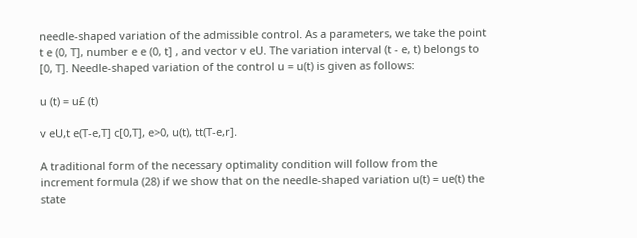needle-shaped variation of the admissible control. As a parameters, we take the point t e (0, T], number e e (0, t] , and vector v eU. The variation interval (t - e, t) belongs to [0, T]. Needle-shaped variation of the control u = u(t) is given as follows:

u (t) = u£ (t)

v eU,t e(T-e,T] c[0,T], e>0, u(t), tt(T-e,r].

A traditional form of the necessary optimality condition will follow from the increment formula (28) if we show that on the needle-shaped variation u(t) = ue(t) the state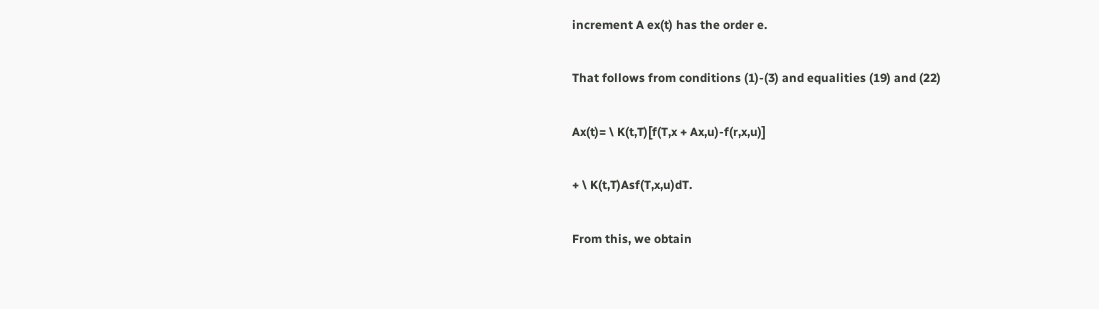increment A ex(t) has the order e.

That follows from conditions (1)-(3) and equalities (19) and (22)

Ax(t)= \ K(t,T)[f(T,x + Ax,u)-f(r,x,u)]

+ \ K(t,T)Asf(T,x,u)dT.

From this, we obtain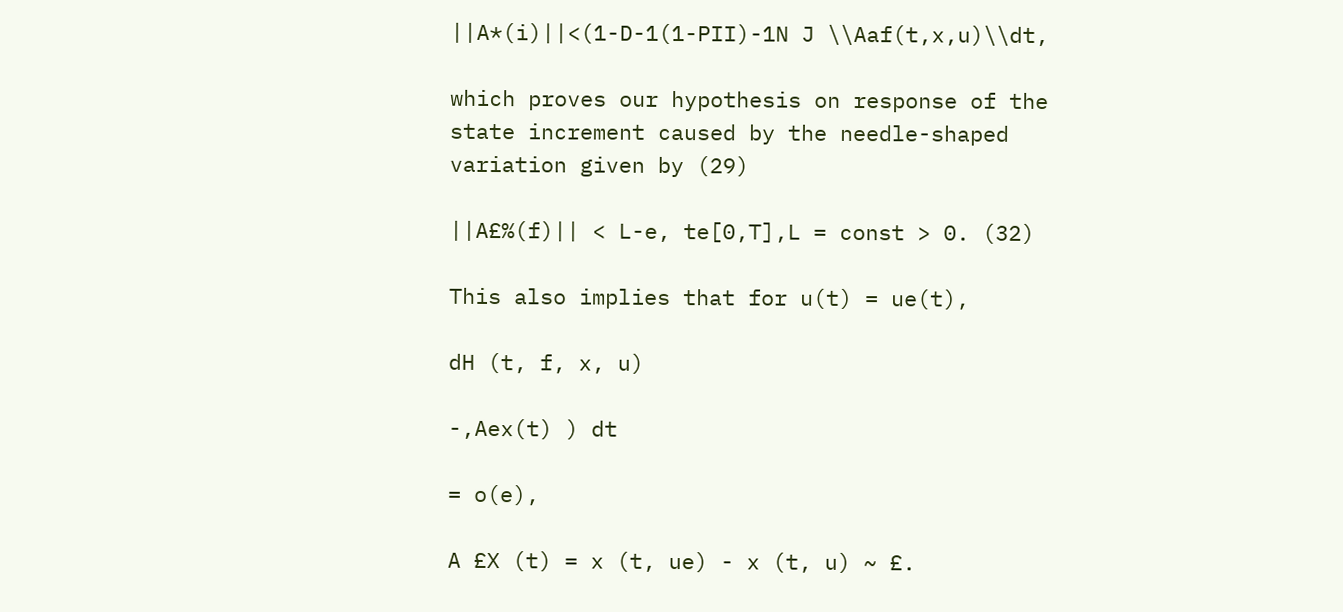||A*(i)||<(1-D-1(1-PII)-1N J \\Aaf(t,x,u)\\dt,

which proves our hypothesis on response of the state increment caused by the needle-shaped variation given by (29)

||A£%(f)|| < L-e, te[0,T],L = const > 0. (32)

This also implies that for u(t) = ue(t),

dH (t, f, x, u)

-,Aex(t) ) dt

= o(e),

A £X (t) = x (t, ue) - x (t, u) ~ £.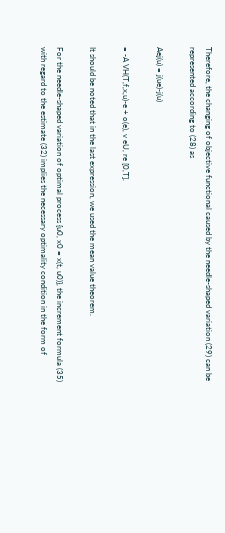Therefore, the changing of objective functional caused by the needle-shaped variation (29) can be represented according to (28) as

Aej(u) = j(ue)-j(u)

= -A VH(T,f,x,u)-e + o(e), v eU, re [0,T].

It should be noted that in the last expression, we used the mean value theorem.

For the needle-shaped variation of optimal process {u0, x0 = x(t, u0)}, the increment formula (35) with regard to the estimate (32) implies the necessary optimality condition in the form of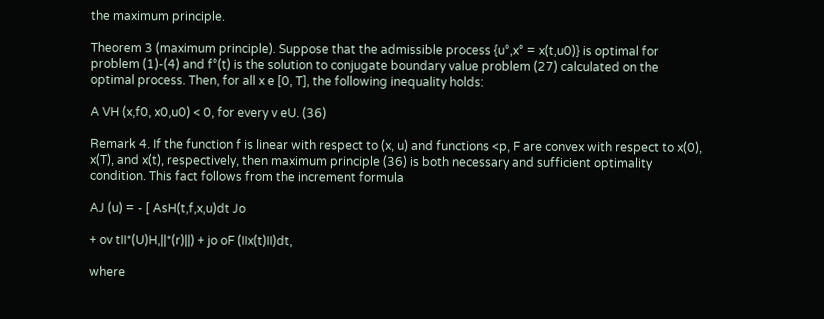the maximum principle.

Theorem 3 (maximum principle). Suppose that the admissible process {u°,x° = x(t,u0)} is optimal for problem (1)-(4) and f°(t) is the solution to conjugate boundary value problem (27) calculated on the optimal process. Then, for all x e [0, T], the following inequality holds:

A VH (x,f0, x0,u0) < 0, for every v eU. (36)

Remark 4. If the function f is linear with respect to (x, u) and functions <p, F are convex with respect to x(0), x(T), and x(t), respectively, then maximum principle (36) is both necessary and sufficient optimality condition. This fact follows from the increment formula

AJ (u) = - [ AsH(t,f,x,u)dt Jo

+ ov tII*(U)H,||*(r)||) + jo oF (IIx(t)II)dt,

where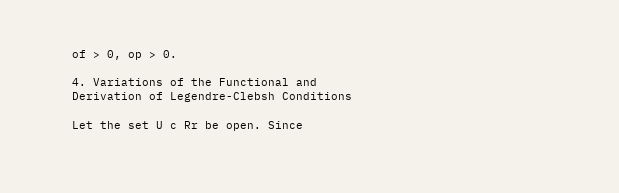of > 0, op > 0.

4. Variations of the Functional and Derivation of Legendre-Clebsh Conditions

Let the set U c Rr be open. Since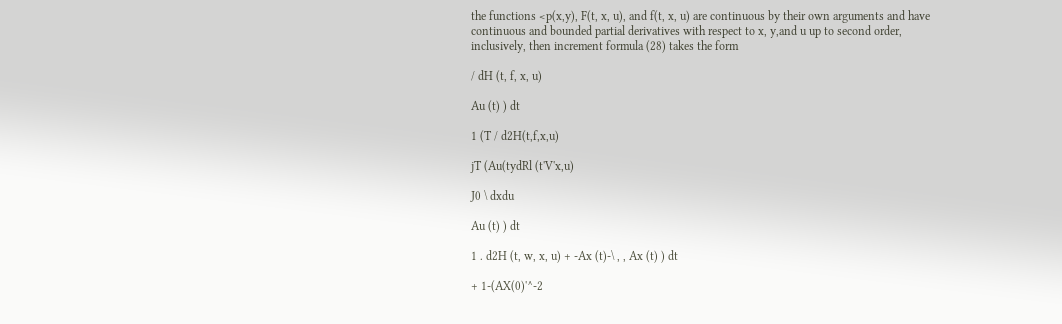the functions <p(x,y), F(t, x, u), and f(t, x, u) are continuous by their own arguments and have continuous and bounded partial derivatives with respect to x, y,and u up to second order, inclusively, then increment formula (28) takes the form

/ dH (t, f, x, u)

Au (t) ) dt

1 (T / d2H(t,f,x,u)

jT (Au(tydRl (t'V'x,u)

J0 \ dxdu

Au (t) ) dt

1 . d2H (t, w, x, u) + -Ax (t)-\ , , Ax (t) ) dt

+ 1-(AX(0)'^-2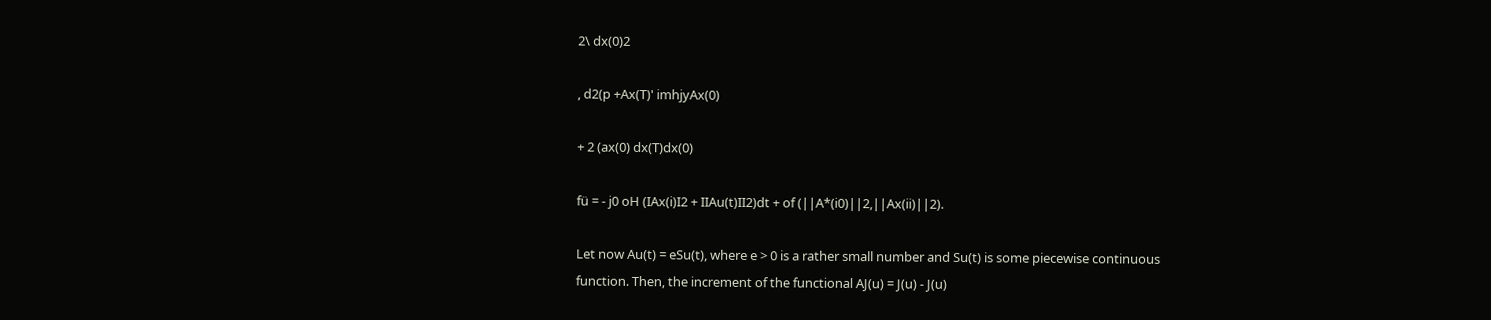2\ dx(0)2

, d2(p +Ax(T)' imhjyAx(0)

+ 2 (ax(0) dx(T)dx(0)

fü = - j0 oH (IAx(i)I2 + IIAu(t)II2)dt + of (||A*(i0)||2,||Ax(ii)||2).

Let now Au(t) = eSu(t), where e > 0 is a rather small number and Su(t) is some piecewise continuous function. Then, the increment of the functional AJ(u) = J(u) - J(u)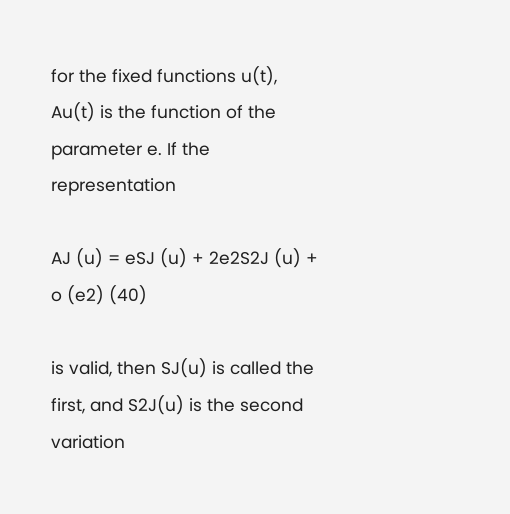for the fixed functions u(t), Au(t) is the function of the parameter e. If the representation

AJ (u) = eSJ (u) + 2e2S2J (u) + o (e2) (40)

is valid, then SJ(u) is called the first, and S2J(u) is the second variation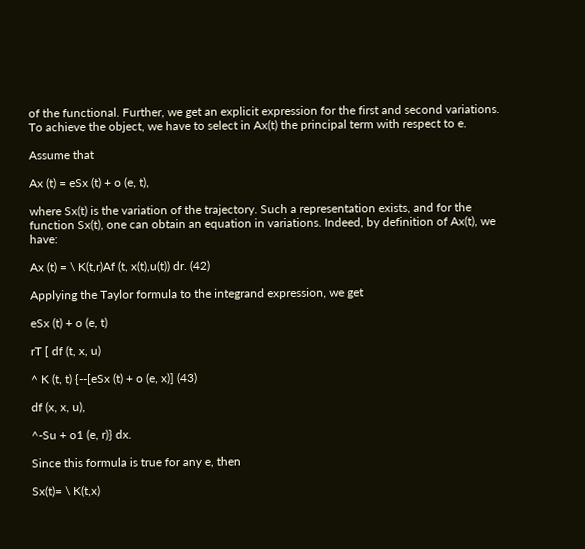of the functional. Further, we get an explicit expression for the first and second variations. To achieve the object, we have to select in Ax(t) the principal term with respect to e.

Assume that

Ax (t) = eSx (t) + o (e, t),

where Sx(t) is the variation of the trajectory. Such a representation exists, and for the function Sx(t), one can obtain an equation in variations. Indeed, by definition of Ax(t), we have:

Ax (t) = \ K(t,r)Af (t, x(t),u(t)) dr. (42)

Applying the Taylor formula to the integrand expression, we get

eSx (t) + o (e, t)

rT [ df (t, x, u)

^ K (t, t) {--[eSx (t) + o (e, x)] (43)

df (x, x, u),

^-Su + o1 (e, r)} dx.

Since this formula is true for any e, then

Sx(t)= \ K(t,x)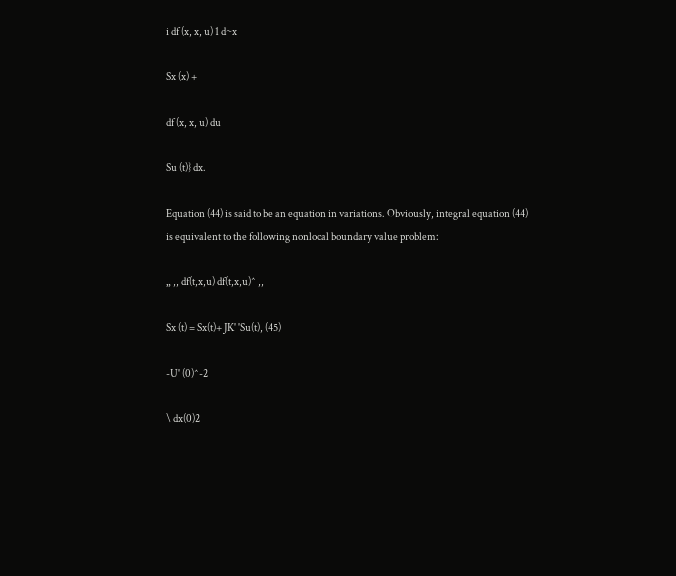i df (x, x, u) 1 d~x

Sx (x) +

df (x, x, u) du

Su (t)} dx.

Equation (44) is said to be an equation in variations. Obviously, integral equation (44) is equivalent to the following nonlocal boundary value problem:

„ ,, df(t,x,u) df(t,x,u)^ ,,

Sx (t) = Sx(t)+ JK' 'Su(t), (45)

-U' (0)^-2

\ dx(0)2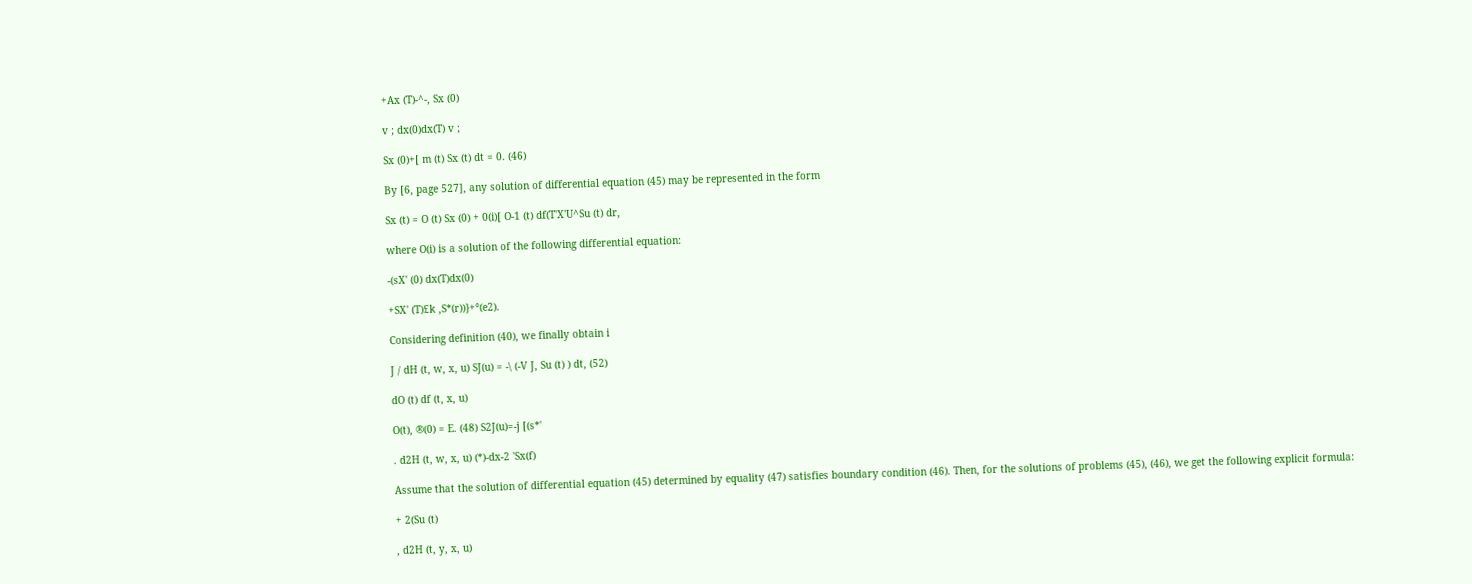+Ax (T)-^-, Sx (0)

v ; dx(0)dx(T) v ;

Sx (0)+[ m (t) Sx (t) dt = 0. (46)

By [6, page 527], any solution of differential equation (45) may be represented in the form

Sx (t) = O (t) Sx (0) + 0(i)[ O-1 (t) df(T'X'U^Su (t) dr,

where O(i) is a solution of the following differential equation:

-(sX' (0) dx(T)dx(0)

+SX' (T)£k ,S*(r))}+°(e2).

Considering definition (40), we finally obtain i

J / dH (t, w, x, u) SJ(u) = -\ (-V J, Su (t) ) dt, (52)

dO (t) df (t, x, u)

O(t), ®(0) = E. (48) S2J(u)=-j [(s*'

. d2H (t, w, x, u) (*)-dx-2 'Sx(f)

Assume that the solution of differential equation (45) determined by equality (47) satisfies boundary condition (46). Then, for the solutions of problems (45), (46), we get the following explicit formula:

+ 2(Su (t)

, d2H (t, y, x, u)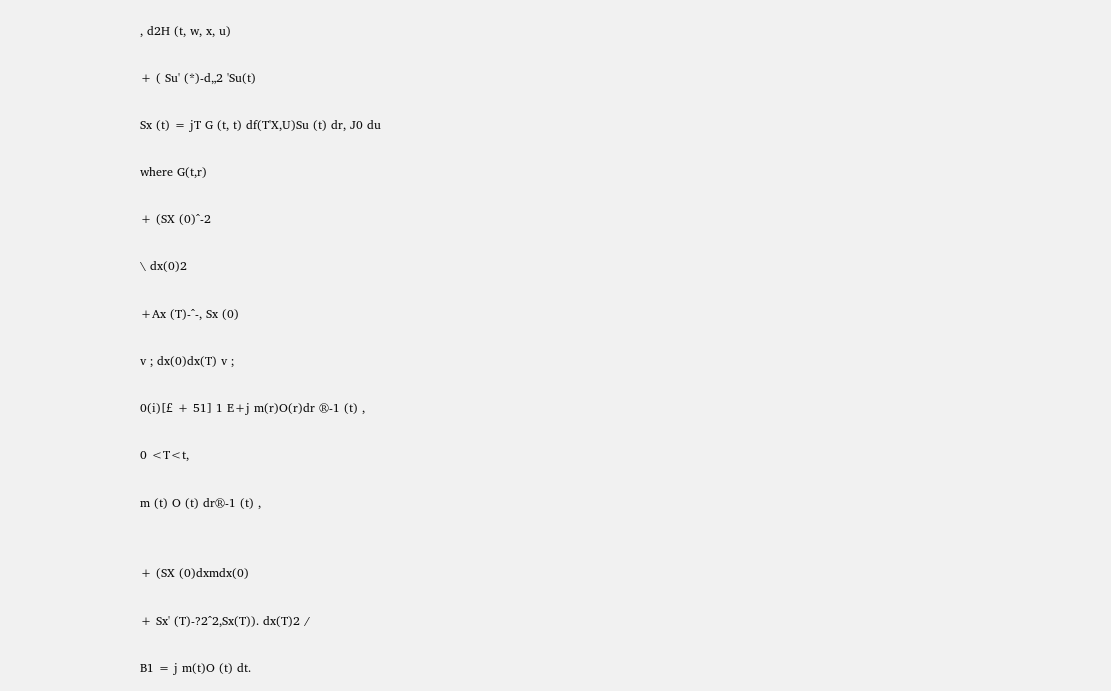, d2H (t, w, x, u)

+ ( Su' (*)-d„2 'Su(t)

Sx (t) = jT G (t, t) df(T'X,U)Su (t) dr, J0 du

where G(t,r)

+ (SX (0)^-2

\ dx(0)2

+Ax (T)-^-, Sx (0)

v ; dx(0)dx(T) v ;

0(i)[£ + 51] 1 E+j m(r)O(r)dr ®-1 (t) ,

0 <T<t,

m (t) O (t) dr®-1 (t) ,


+ (SX (0)dxmdx(0)

+ Sx' (T)-?2^2,Sx(T)). dx(T)2 /

B1 = j m(t)O (t) dt.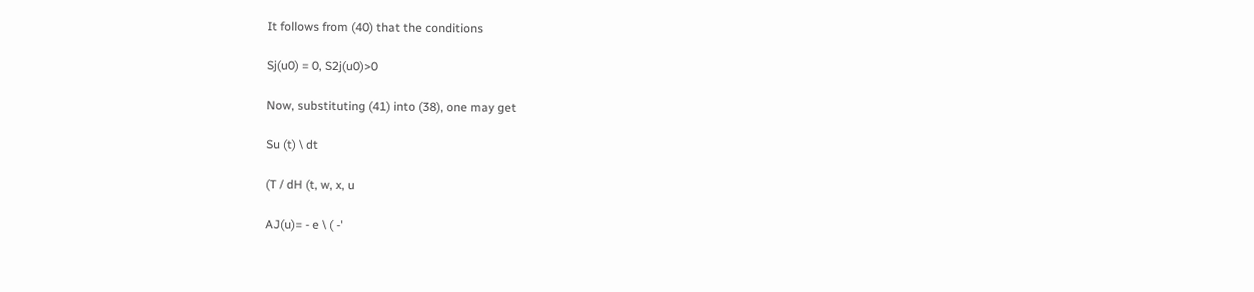It follows from (40) that the conditions

Sj(u0) = 0, S2j(u0)>0

Now, substituting (41) into (38), one may get

Su (t) \ dt

(T / dH (t, w, x, u

AJ(u)= - e \ ( -'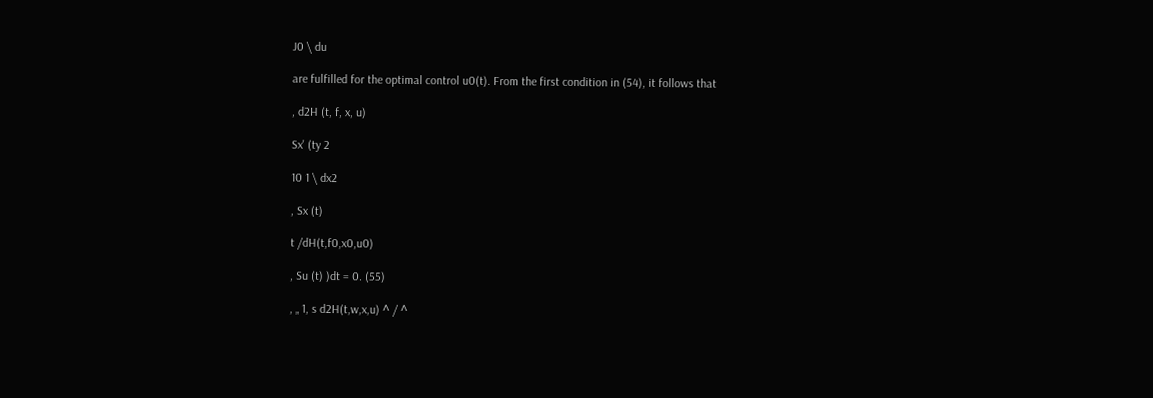J0 \ du

are fulfilled for the optimal control u0(t). From the first condition in (54), it follows that

, d2H (t, f, x, u)

Sx' (ty 2

10 1 \ dx2

, Sx (t)

t /dH(t,f0,x0,u0)

, Su (t) )dt = 0. (55)

, „ 1, s d2H(t,w,x,u) ^ / ^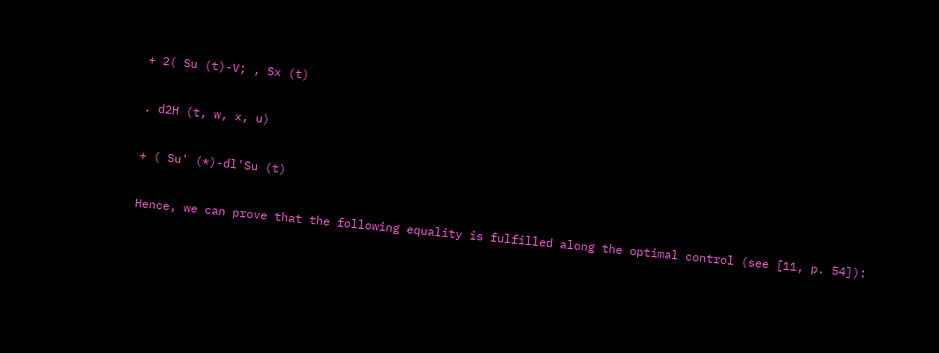+ 2( Su (t)-V; , Sx (t)

. d2H (t, w, x, u)

+ ( Su' (*)-dl'Su (t)

Hence, we can prove that the following equality is fulfilled along the optimal control (see [11, p. 54]):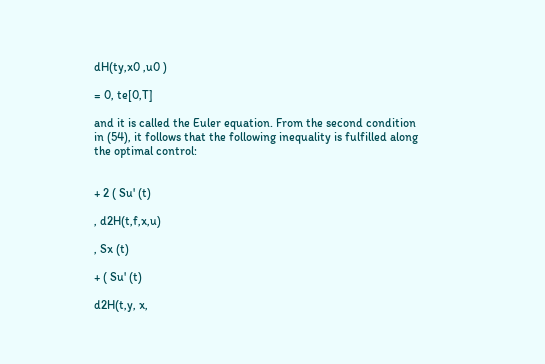dH(ty,x0 ,u0 )

= 0, te[0,T]

and it is called the Euler equation. From the second condition in (54), it follows that the following inequality is fulfilled along the optimal control:


+ 2 ( Su' (t)

, d2H(t,f,x,u)

, Sx (t)

+ ( Su' (t)

d2H(t,y, x,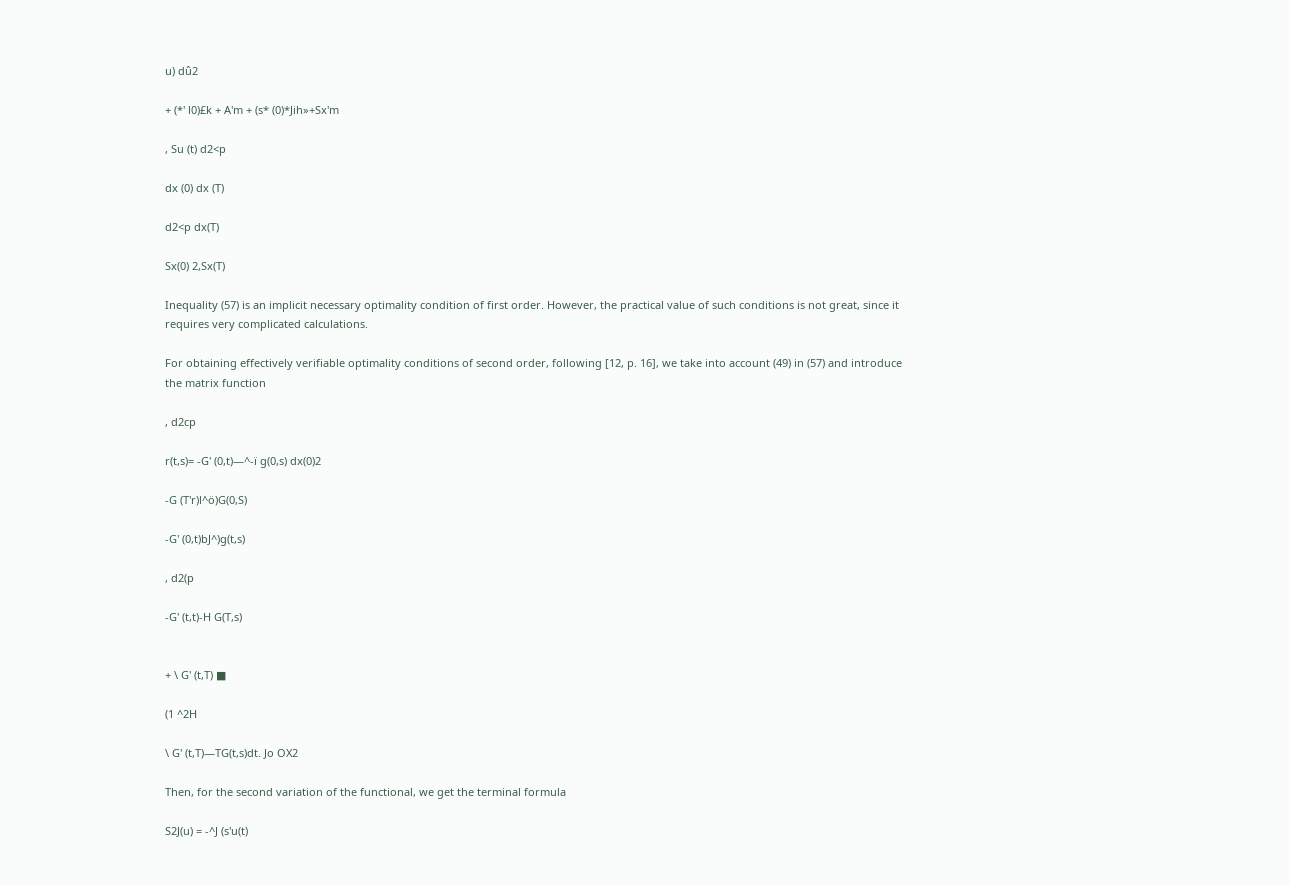u) dû2

+ (*' l0)£k + A'm + (s* (0)*Jih»+Sx'm

, Su (t) d2<p

dx (0) dx (T)

d2<p dx(T)

Sx(0) 2,Sx(T)

Inequality (57) is an implicit necessary optimality condition of first order. However, the practical value of such conditions is not great, since it requires very complicated calculations.

For obtaining effectively verifiable optimality conditions of second order, following [12, p. 16], we take into account (49) in (57) and introduce the matrix function

, d2cp

r(t,s)= -G' (0,t)—^-ï g(0,s) dx(0)2

-G (T'r)l^ö)G(0,S)

-G' (0,t)bJ^)g(t,s)

, d2(p

-G' (t,t)-H G(T,s)


+ \ G' (t,T) ■

(1 ^2H

\ G' (t,T)—TG(t,s)dt. Jo OX2

Then, for the second variation of the functional, we get the terminal formula

S2J(u) = -^J (s'u(t)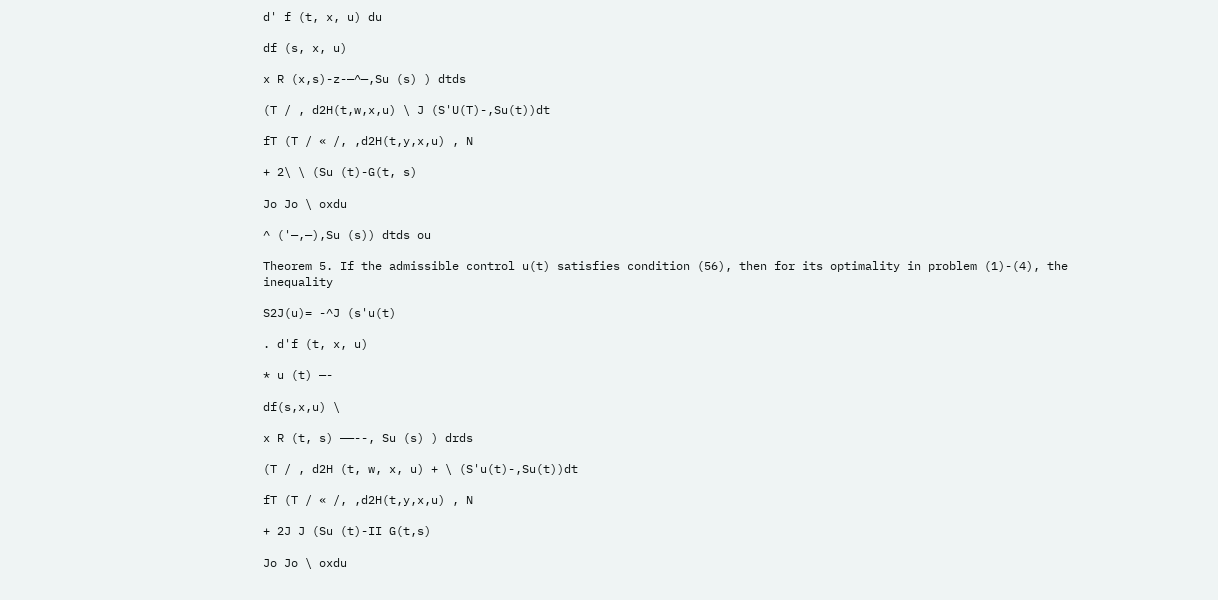d' f (t, x, u) du

df (s, x, u)

x R (x,s)-z-—^—,Su (s) ) dtds

(T / , d2H(t,w,x,u) \ J (S'U(T)-,Su(t))dt

fT (T / « /, ,d2H(t,y,x,u) , N

+ 2\ \ (Su (t)-G(t, s)

Jo Jo \ oxdu

^ ('—,—),Su (s)) dtds ou

Theorem 5. If the admissible control u(t) satisfies condition (56), then for its optimality in problem (1)-(4), the inequality

S2J(u)= -^J (s'u(t)

. d'f (t, x, u)

* u (t) —-

df(s,x,u) \

x R (t, s) ——--, Su (s) ) drds

(T / , d2H (t, w, x, u) + \ (S'u(t)-,Su(t))dt

fT (T / « /, ,d2H(t,y,x,u) , N

+ 2J J (Su (t)-II G(t,s)

Jo Jo \ oxdu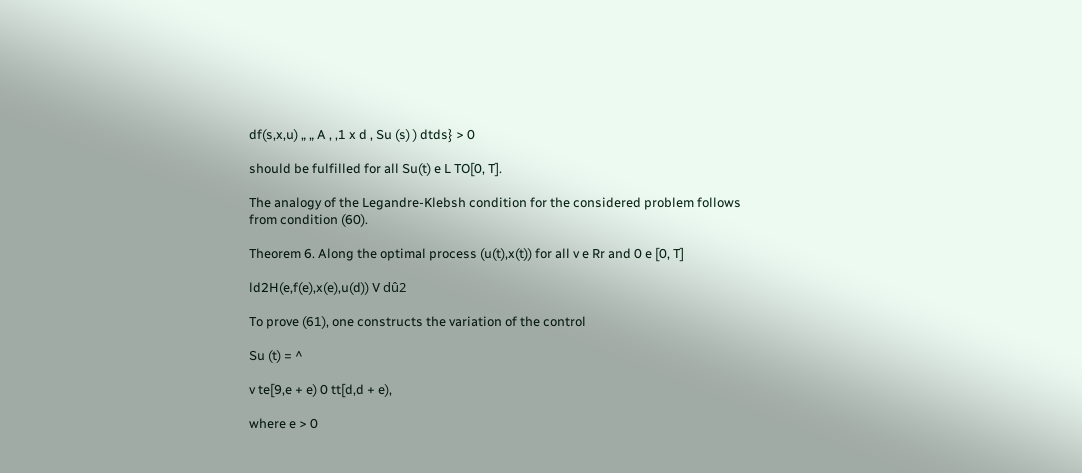df(s,x,u) „ „ A , ,1 x d , Su (s) ) dtds} > 0

should be fulfilled for all Su(t) e L TO[0, T].

The analogy of the Legandre-Klebsh condition for the considered problem follows from condition (60).

Theorem 6. Along the optimal process (u(t),x(t)) for all v e Rr and 0 e [0, T]

ld2H(e,f(e),x(e),u(d)) V dû2

To prove (61), one constructs the variation of the control

Su (t) = ^

v te[9,e + e) 0 tt[d,d + e),

where e > 0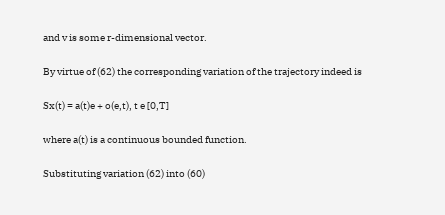and v is some r-dimensional vector.

By virtue of (62) the corresponding variation of the trajectory indeed is

Sx(t) = a(t)e + o(e,t), t e [0,T]

where a(t) is a continuous bounded function.

Substituting variation (62) into (60)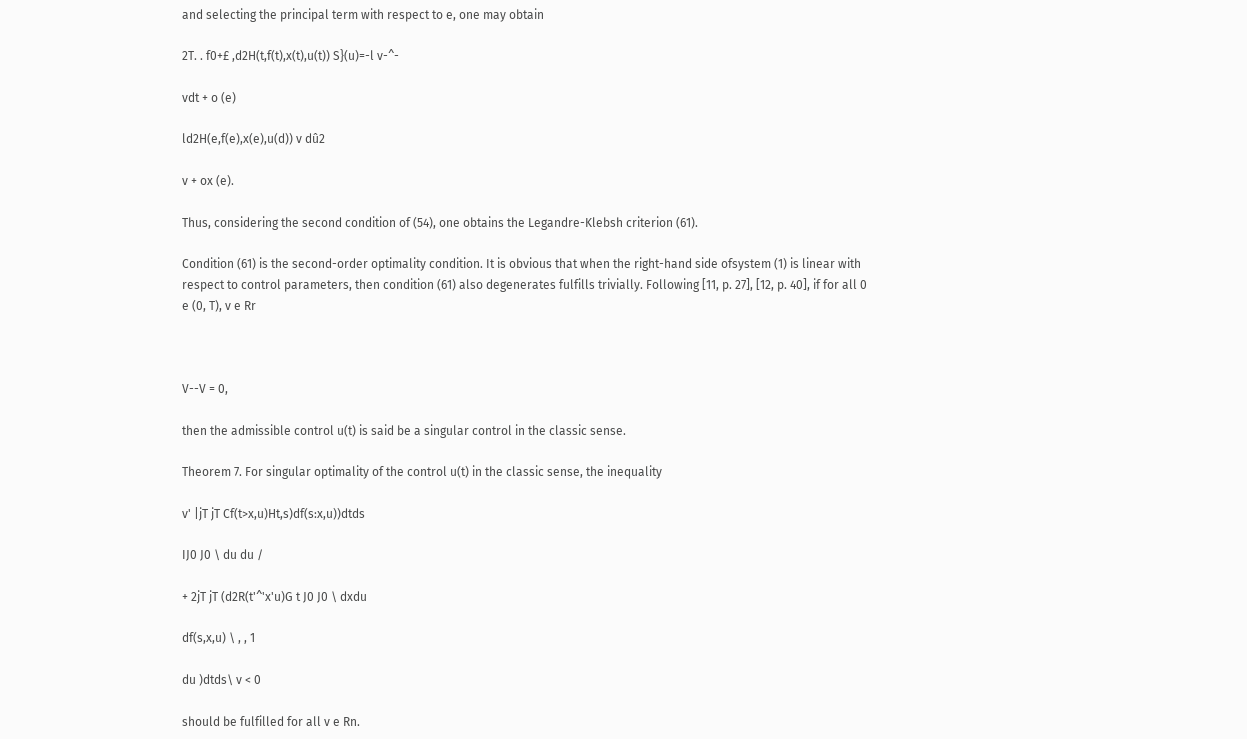and selecting the principal term with respect to e, one may obtain

2T. . f0+£ ,d2H(t,f(t),x(t),u(t)) S}(u)=-l v-^-

vdt + o (e)

ld2H(e,f(e),x(e),u(d)) v dû2

v + ox (e).

Thus, considering the second condition of (54), one obtains the Legandre-Klebsh criterion (61).

Condition (61) is the second-order optimality condition. It is obvious that when the right-hand side ofsystem (1) is linear with respect to control parameters, then condition (61) also degenerates fulfills trivially. Following [11, p. 27], [12, p. 40], if for all 0 e (0, T), v e Rr



V--V = 0,

then the admissible control u(t) is said be a singular control in the classic sense.

Theorem 7. For singular optimality of the control u(t) in the classic sense, the inequality

v' |jT jT Cf(t>x,u)Ht,s)df(s:x,u))dtds

IJ0 J0 \ du du /

+ 2jT jT (d2R(t'^'x'u)G t J0 J0 \ dxdu

df(s,x,u) \ , , 1

du )dtds\ v < 0

should be fulfilled for all v e Rn.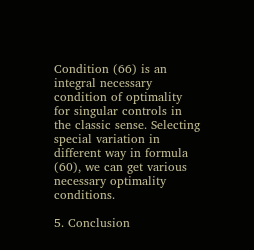Condition (66) is an integral necessary condition of optimality for singular controls in the classic sense. Selecting special variation in different way in formula (60), we can get various necessary optimality conditions.

5. Conclusion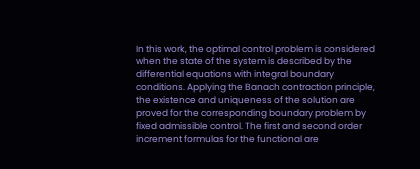In this work, the optimal control problem is considered when the state of the system is described by the differential equations with integral boundary conditions. Applying the Banach contraction principle, the existence and uniqueness of the solution are proved for the corresponding boundary problem by fixed admissible control. The first and second order increment formulas for the functional are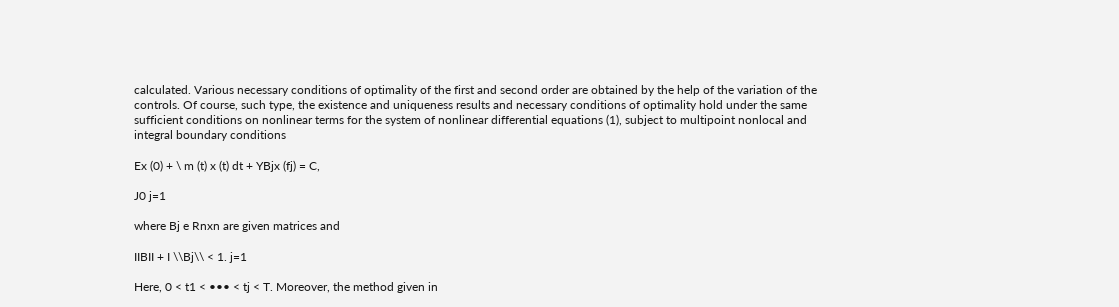calculated. Various necessary conditions of optimality of the first and second order are obtained by the help of the variation of the controls. Of course, such type, the existence and uniqueness results and necessary conditions of optimality hold under the same sufficient conditions on nonlinear terms for the system of nonlinear differential equations (1), subject to multipoint nonlocal and integral boundary conditions

Ex (0) + \ m (t) x (t) dt + YBjx (fj) = C,

J0 j=1

where Bj e Rnxn are given matrices and

IIBII + I \\Bj\\ < 1. j=1

Here, 0 < t1 < ••• < tj < T. Moreover, the method given in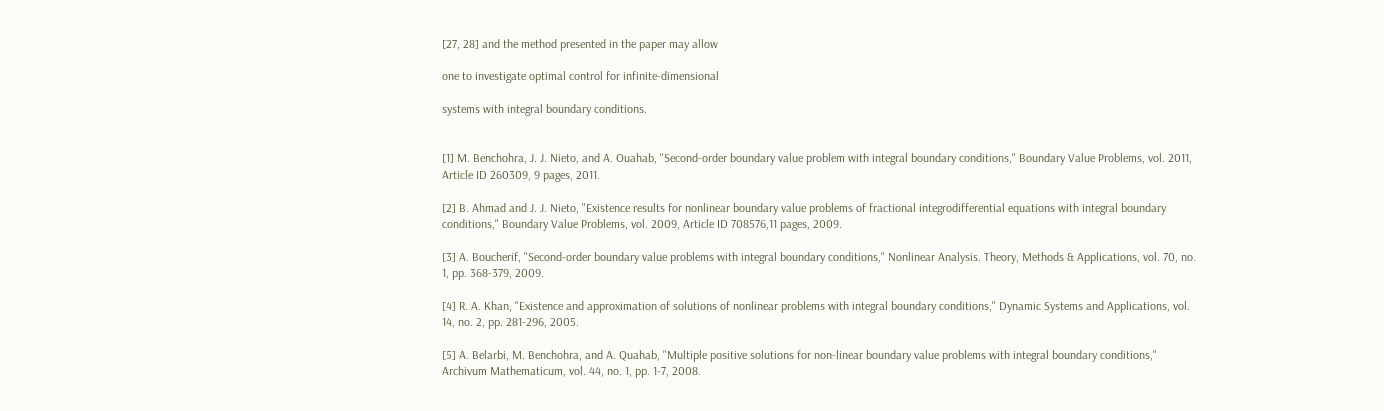[27, 28] and the method presented in the paper may allow

one to investigate optimal control for infinite-dimensional

systems with integral boundary conditions.


[1] M. Benchohra, J. J. Nieto, and A. Ouahab, "Second-order boundary value problem with integral boundary conditions," Boundary Value Problems, vol. 2011, Article ID 260309, 9 pages, 2011.

[2] B. Ahmad and J. J. Nieto, "Existence results for nonlinear boundary value problems of fractional integrodifferential equations with integral boundary conditions," Boundary Value Problems, vol. 2009, Article ID 708576,11 pages, 2009.

[3] A. Boucherif, "Second-order boundary value problems with integral boundary conditions," Nonlinear Analysis. Theory, Methods & Applications, vol. 70, no. 1, pp. 368-379, 2009.

[4] R. A. Khan, "Existence and approximation of solutions of nonlinear problems with integral boundary conditions," Dynamic Systems and Applications, vol. 14, no. 2, pp. 281-296, 2005.

[5] A. Belarbi, M. Benchohra, and A. Quahab, "Multiple positive solutions for non-linear boundary value problems with integral boundary conditions," Archivum Mathematicum, vol. 44, no. 1, pp. 1-7, 2008.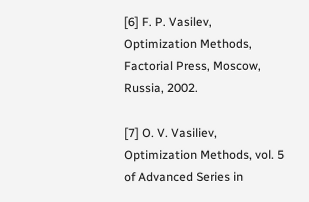[6] F. P. Vasilev, Optimization Methods, Factorial Press, Moscow, Russia, 2002.

[7] O. V. Vasiliev, Optimization Methods, vol. 5 of Advanced Series in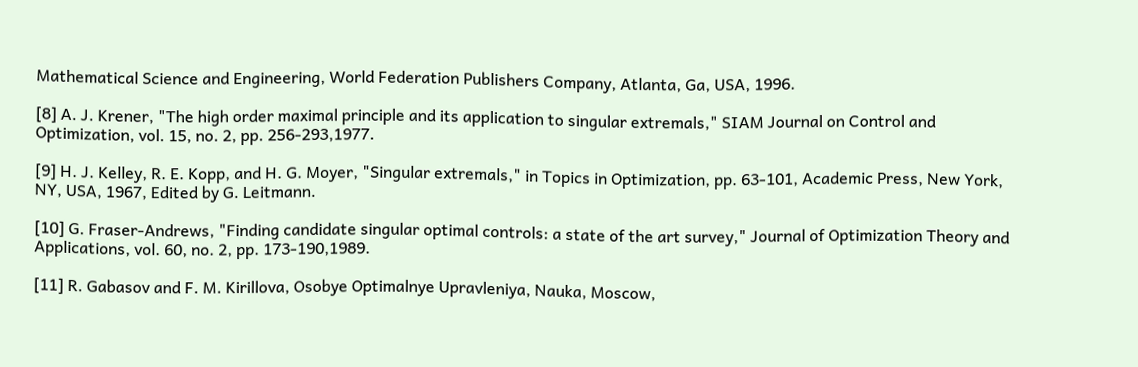Mathematical Science and Engineering, World Federation Publishers Company, Atlanta, Ga, USA, 1996.

[8] A. J. Krener, "The high order maximal principle and its application to singular extremals," SIAM Journal on Control and Optimization, vol. 15, no. 2, pp. 256-293,1977.

[9] H. J. Kelley, R. E. Kopp, and H. G. Moyer, "Singular extremals," in Topics in Optimization, pp. 63-101, Academic Press, New York, NY, USA, 1967, Edited by G. Leitmann.

[10] G. Fraser-Andrews, "Finding candidate singular optimal controls: a state of the art survey," Journal of Optimization Theory and Applications, vol. 60, no. 2, pp. 173-190,1989.

[11] R. Gabasov and F. M. Kirillova, Osobye Optimalnye Upravleniya, Nauka, Moscow,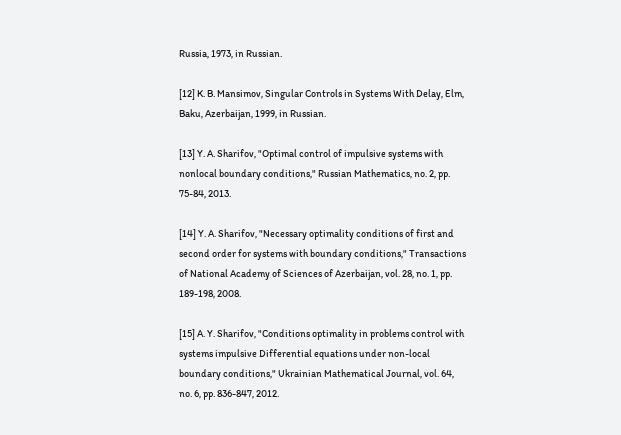Russia, 1973, in Russian.

[12] K. B. Mansimov, Singular Controls in Systems With Delay, Elm, Baku, Azerbaijan, 1999, in Russian.

[13] Y. A. Sharifov, "Optimal control of impulsive systems with nonlocal boundary conditions," Russian Mathematics, no. 2, pp. 75-84, 2013.

[14] Y. A. Sharifov, "Necessary optimality conditions of first and second order for systems with boundary conditions," Transactions of National Academy of Sciences of Azerbaijan, vol. 28, no. 1, pp. 189-198, 2008.

[15] A. Y. Sharifov, "Conditions optimality in problems control with systems impulsive Differential equations under non-local boundary conditions," Ukrainian Mathematical Journal, vol. 64, no. 6, pp. 836-847, 2012.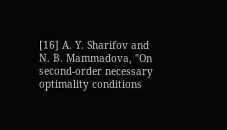[16] A. Y. Sharifov and N. B. Mammadova, "On second-order necessary optimality conditions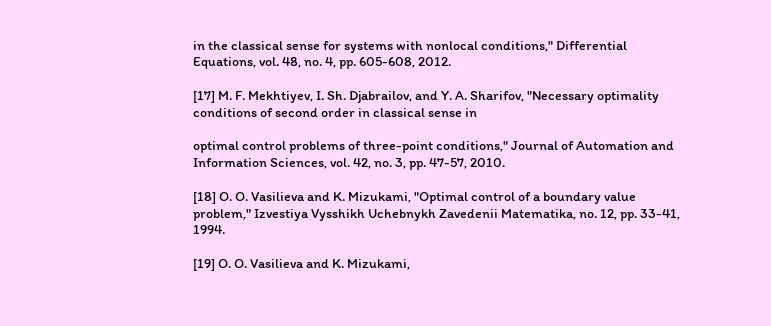in the classical sense for systems with nonlocal conditions," Differential Equations, vol. 48, no. 4, pp. 605-608, 2012.

[17] M. F. Mekhtiyev, I. Sh. Djabrailov, and Y. A. Sharifov, "Necessary optimality conditions of second order in classical sense in

optimal control problems of three-point conditions," Journal of Automation and Information Sciences, vol. 42, no. 3, pp. 47-57, 2010.

[18] O. O. Vasilieva and K. Mizukami, "Optimal control of a boundary value problem," Izvestiya Vysshikh Uchebnykh Zavedenii Matematika, no. 12, pp. 33-41, 1994.

[19] O. O. Vasilieva and K. Mizukami,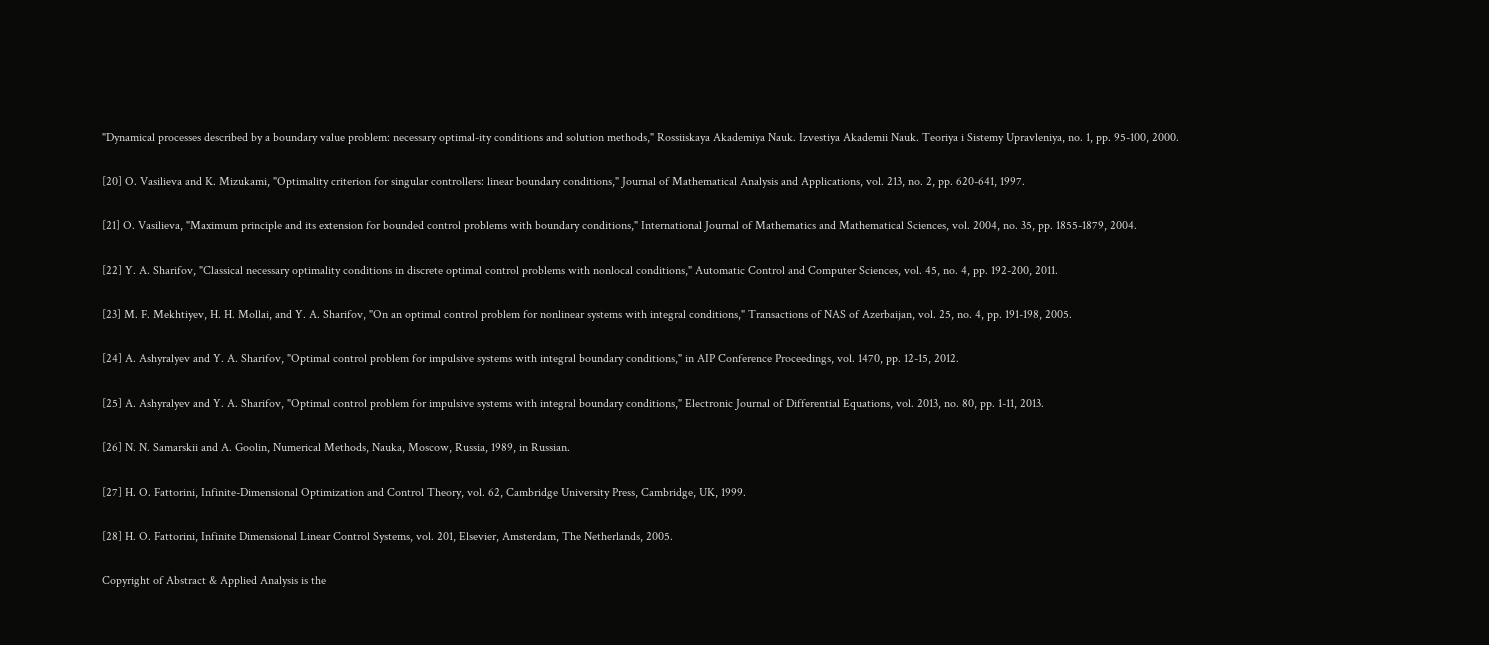"Dynamical processes described by a boundary value problem: necessary optimal-ity conditions and solution methods," Rossiiskaya Akademiya Nauk. Izvestiya Akademii Nauk. Teoriya i Sistemy Upravleniya, no. 1, pp. 95-100, 2000.

[20] O. Vasilieva and K. Mizukami, "Optimality criterion for singular controllers: linear boundary conditions," Journal of Mathematical Analysis and Applications, vol. 213, no. 2, pp. 620-641, 1997.

[21] O. Vasilieva, "Maximum principle and its extension for bounded control problems with boundary conditions," International Journal of Mathematics and Mathematical Sciences, vol. 2004, no. 35, pp. 1855-1879, 2004.

[22] Y. A. Sharifov, "Classical necessary optimality conditions in discrete optimal control problems with nonlocal conditions," Automatic Control and Computer Sciences, vol. 45, no. 4, pp. 192-200, 2011.

[23] M. F. Mekhtiyev, H. H. Mollai, and Y. A. Sharifov, "On an optimal control problem for nonlinear systems with integral conditions," Transactions of NAS of Azerbaijan, vol. 25, no. 4, pp. 191-198, 2005.

[24] A. Ashyralyev and Y. A. Sharifov, "Optimal control problem for impulsive systems with integral boundary conditions," in AIP Conference Proceedings, vol. 1470, pp. 12-15, 2012.

[25] A. Ashyralyev and Y. A. Sharifov, "Optimal control problem for impulsive systems with integral boundary conditions," Electronic Journal of Differential Equations, vol. 2013, no. 80, pp. 1-11, 2013.

[26] N. N. Samarskii and A. Goolin, Numerical Methods, Nauka, Moscow, Russia, 1989, in Russian.

[27] H. O. Fattorini, Infinite-Dimensional Optimization and Control Theory, vol. 62, Cambridge University Press, Cambridge, UK, 1999.

[28] H. O. Fattorini, Infinite Dimensional Linear Control Systems, vol. 201, Elsevier, Amsterdam, The Netherlands, 2005.

Copyright of Abstract & Applied Analysis is the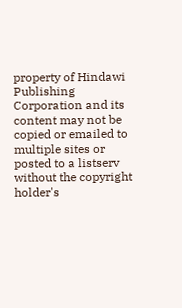property of Hindawi Publishing Corporation and its content may not be copied or emailed to multiple sites or posted to a listserv without the copyright holder's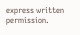express written permission.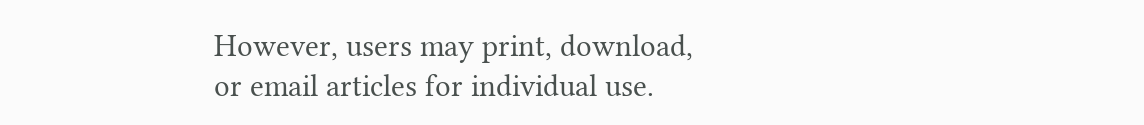However, users may print, download, or email articles for individual use.